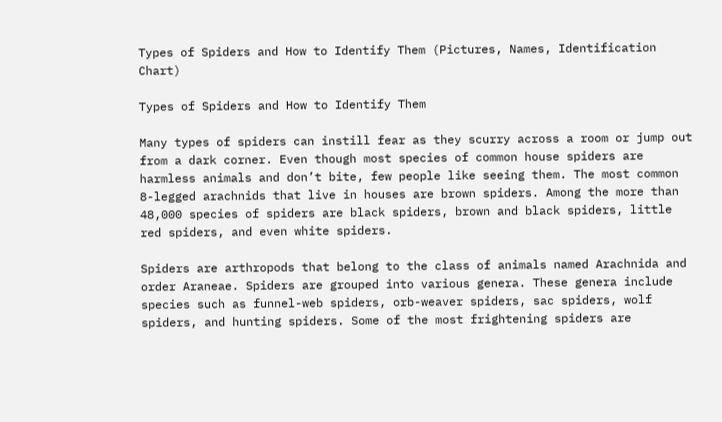Types of Spiders and How to Identify Them (Pictures, Names, Identification Chart)

Types of Spiders and How to Identify Them

Many types of spiders can instill fear as they scurry across a room or jump out from a dark corner. Even though most species of common house spiders are harmless animals and don’t bite, few people like seeing them. The most common 8-legged arachnids that live in houses are brown spiders. Among the more than 48,000 species of spiders are black spiders, brown and black spiders, little red spiders, and even white spiders.

Spiders are arthropods that belong to the class of animals named Arachnida and order Araneae. Spiders are grouped into various genera. These genera include species such as funnel-web spiders, orb-weaver spiders, sac spiders, wolf spiders, and hunting spiders. Some of the most frightening spiders are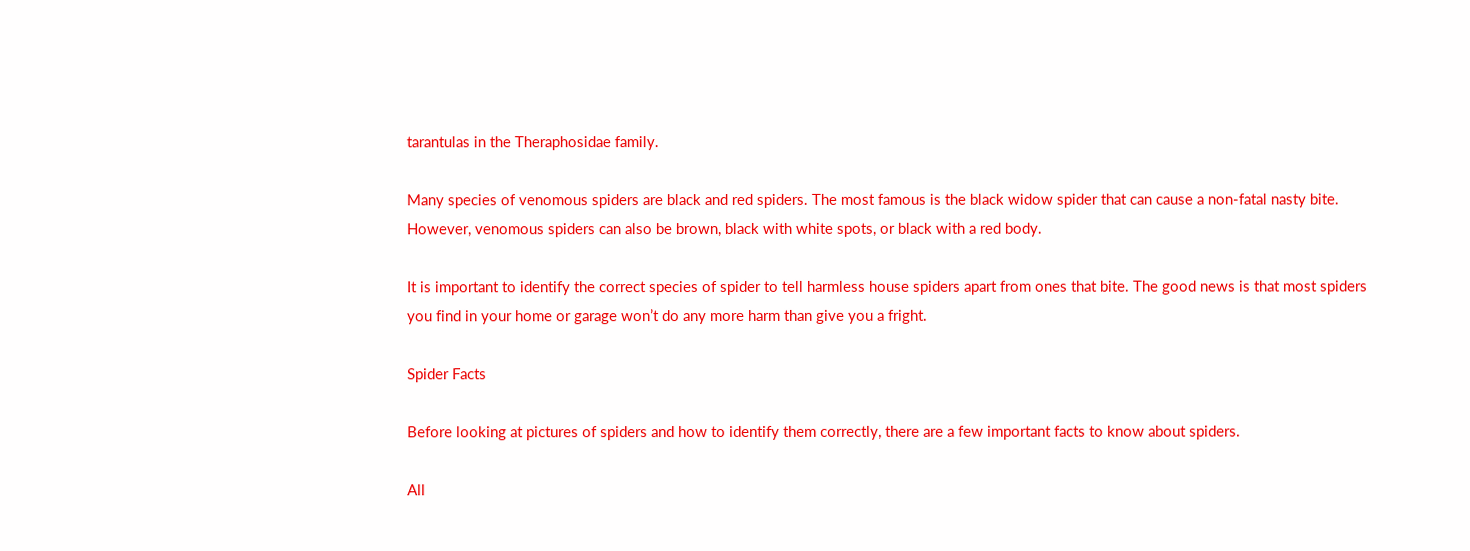tarantulas in the Theraphosidae family.

Many species of venomous spiders are black and red spiders. The most famous is the black widow spider that can cause a non-fatal nasty bite. However, venomous spiders can also be brown, black with white spots, or black with a red body.

It is important to identify the correct species of spider to tell harmless house spiders apart from ones that bite. The good news is that most spiders you find in your home or garage won’t do any more harm than give you a fright.

Spider Facts

Before looking at pictures of spiders and how to identify them correctly, there are a few important facts to know about spiders.

All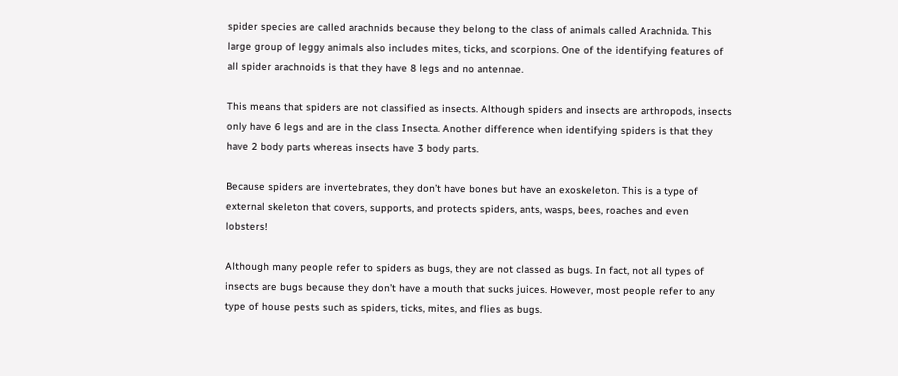spider species are called arachnids because they belong to the class of animals called Arachnida. This large group of leggy animals also includes mites, ticks, and scorpions. One of the identifying features of all spider arachnoids is that they have 8 legs and no antennae.

This means that spiders are not classified as insects. Although spiders and insects are arthropods, insects only have 6 legs and are in the class Insecta. Another difference when identifying spiders is that they have 2 body parts whereas insects have 3 body parts.

Because spiders are invertebrates, they don’t have bones but have an exoskeleton. This is a type of external skeleton that covers, supports, and protects spiders, ants, wasps, bees, roaches and even lobsters!

Although many people refer to spiders as bugs, they are not classed as bugs. In fact, not all types of insects are bugs because they don’t have a mouth that sucks juices. However, most people refer to any type of house pests such as spiders, ticks, mites, and flies as bugs.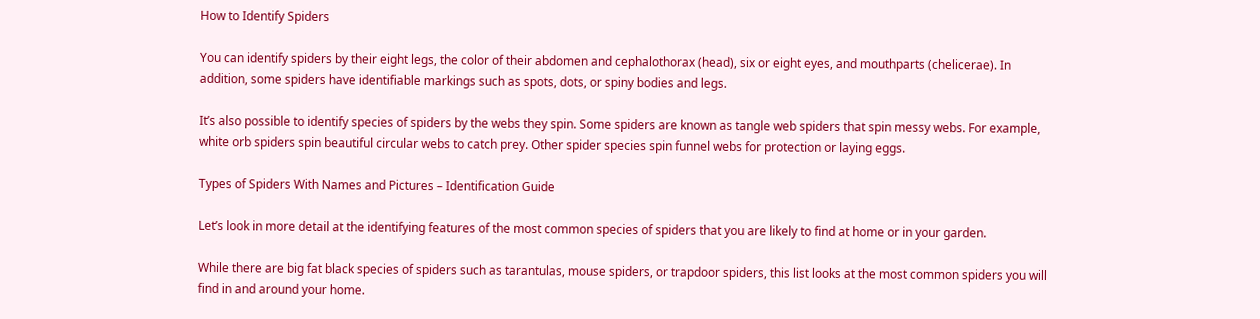How to Identify Spiders

You can identify spiders by their eight legs, the color of their abdomen and cephalothorax (head), six or eight eyes, and mouthparts (chelicerae). In addition, some spiders have identifiable markings such as spots, dots, or spiny bodies and legs.

It’s also possible to identify species of spiders by the webs they spin. Some spiders are known as tangle web spiders that spin messy webs. For example, white orb spiders spin beautiful circular webs to catch prey. Other spider species spin funnel webs for protection or laying eggs.

Types of Spiders With Names and Pictures – Identification Guide

Let’s look in more detail at the identifying features of the most common species of spiders that you are likely to find at home or in your garden.

While there are big fat black species of spiders such as tarantulas, mouse spiders, or trapdoor spiders, this list looks at the most common spiders you will find in and around your home.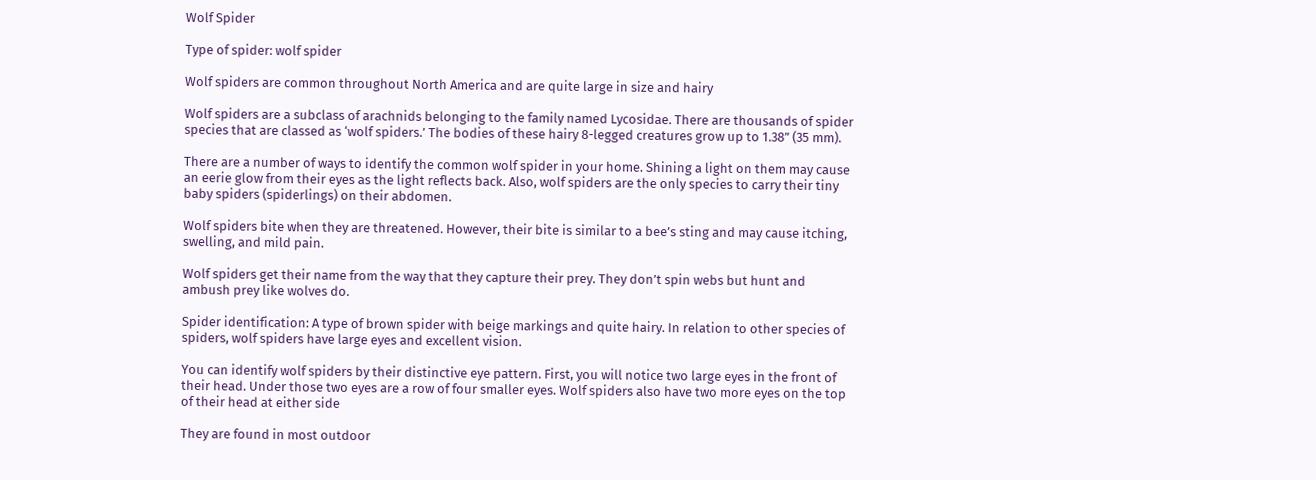Wolf Spider

Type of spider: wolf spider

Wolf spiders are common throughout North America and are quite large in size and hairy

Wolf spiders are a subclass of arachnids belonging to the family named Lycosidae. There are thousands of spider species that are classed as ‘wolf spiders.’ The bodies of these hairy 8-legged creatures grow up to 1.38” (35 mm).

There are a number of ways to identify the common wolf spider in your home. Shining a light on them may cause an eerie glow from their eyes as the light reflects back. Also, wolf spiders are the only species to carry their tiny baby spiders (spiderlings) on their abdomen.

Wolf spiders bite when they are threatened. However, their bite is similar to a bee’s sting and may cause itching, swelling, and mild pain.

Wolf spiders get their name from the way that they capture their prey. They don’t spin webs but hunt and ambush prey like wolves do.

Spider identification: A type of brown spider with beige markings and quite hairy. In relation to other species of spiders, wolf spiders have large eyes and excellent vision.

You can identify wolf spiders by their distinctive eye pattern. First, you will notice two large eyes in the front of their head. Under those two eyes are a row of four smaller eyes. Wolf spiders also have two more eyes on the top of their head at either side

They are found in most outdoor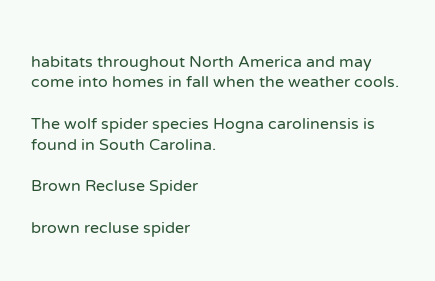habitats throughout North America and may come into homes in fall when the weather cools.

The wolf spider species Hogna carolinensis is found in South Carolina.

Brown Recluse Spider

brown recluse spider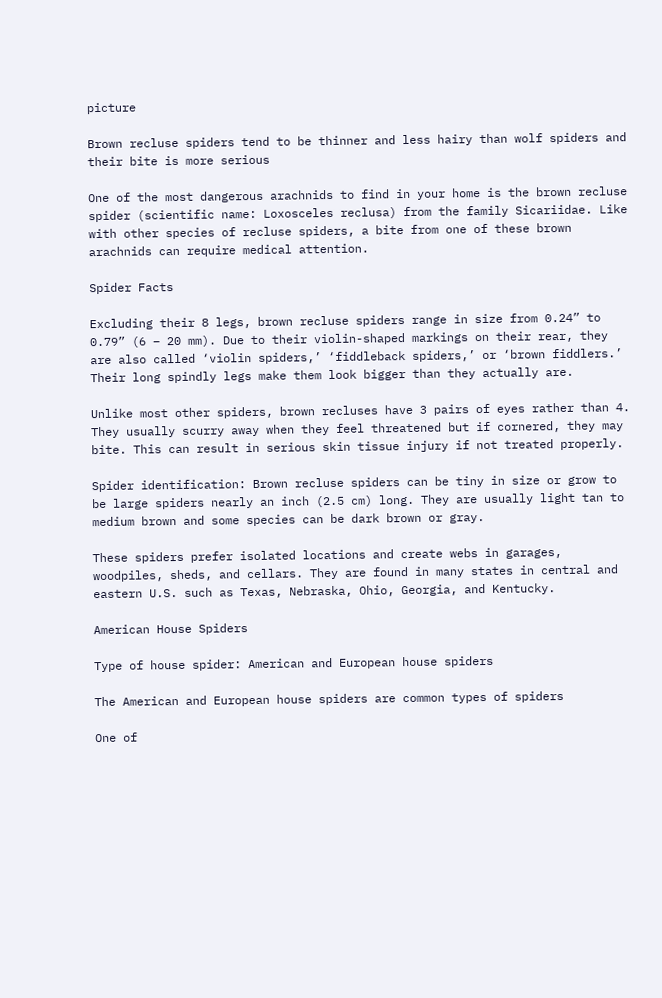picture

Brown recluse spiders tend to be thinner and less hairy than wolf spiders and their bite is more serious

One of the most dangerous arachnids to find in your home is the brown recluse spider (scientific name: Loxosceles reclusa) from the family Sicariidae. Like with other species of recluse spiders, a bite from one of these brown arachnids can require medical attention.

Spider Facts

Excluding their 8 legs, brown recluse spiders range in size from 0.24” to 0.79” (6 – 20 mm). Due to their violin-shaped markings on their rear, they are also called ‘violin spiders,’ ‘fiddleback spiders,’ or ‘brown fiddlers.’ Their long spindly legs make them look bigger than they actually are.

Unlike most other spiders, brown recluses have 3 pairs of eyes rather than 4. They usually scurry away when they feel threatened but if cornered, they may bite. This can result in serious skin tissue injury if not treated properly.

Spider identification: Brown recluse spiders can be tiny in size or grow to be large spiders nearly an inch (2.5 cm) long. They are usually light tan to medium brown and some species can be dark brown or gray.

These spiders prefer isolated locations and create webs in garages, woodpiles, sheds, and cellars. They are found in many states in central and eastern U.S. such as Texas, Nebraska, Ohio, Georgia, and Kentucky.

American House Spiders

Type of house spider: American and European house spiders

The American and European house spiders are common types of spiders

One of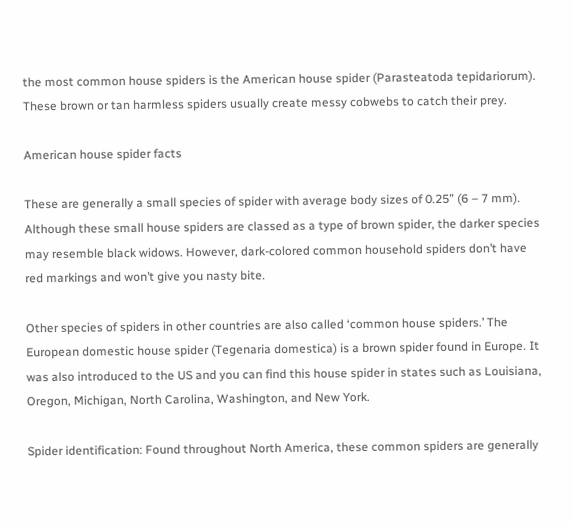the most common house spiders is the American house spider (Parasteatoda tepidariorum). These brown or tan harmless spiders usually create messy cobwebs to catch their prey.

American house spider facts

These are generally a small species of spider with average body sizes of 0.25” (6 – 7 mm). Although these small house spiders are classed as a type of brown spider, the darker species may resemble black widows. However, dark-colored common household spiders don’t have red markings and won’t give you nasty bite.

Other species of spiders in other countries are also called ‘common house spiders.’ The European domestic house spider (Tegenaria domestica) is a brown spider found in Europe. It was also introduced to the US and you can find this house spider in states such as Louisiana, Oregon, Michigan, North Carolina, Washington, and New York.

Spider identification: Found throughout North America, these common spiders are generally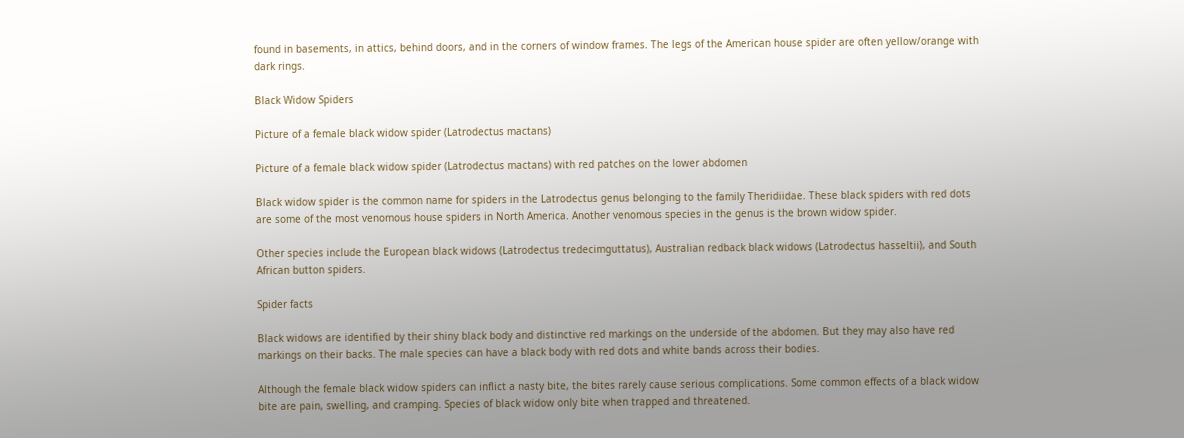found in basements, in attics, behind doors, and in the corners of window frames. The legs of the American house spider are often yellow/orange with dark rings.

Black Widow Spiders

Picture of a female black widow spider (Latrodectus mactans)

Picture of a female black widow spider (Latrodectus mactans) with red patches on the lower abdomen

Black widow spider is the common name for spiders in the Latrodectus genus belonging to the family Theridiidae. These black spiders with red dots are some of the most venomous house spiders in North America. Another venomous species in the genus is the brown widow spider.

Other species include the European black widows (Latrodectus tredecimguttatus), Australian redback black widows (Latrodectus hasseltii), and South African button spiders.

Spider facts

Black widows are identified by their shiny black body and distinctive red markings on the underside of the abdomen. But they may also have red markings on their backs. The male species can have a black body with red dots and white bands across their bodies.

Although the female black widow spiders can inflict a nasty bite, the bites rarely cause serious complications. Some common effects of a black widow bite are pain, swelling, and cramping. Species of black widow only bite when trapped and threatened.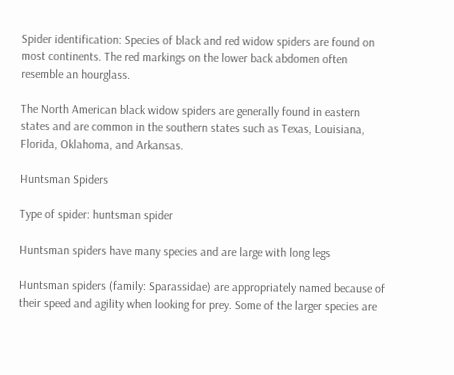Spider identification: Species of black and red widow spiders are found on most continents. The red markings on the lower back abdomen often resemble an hourglass.

The North American black widow spiders are generally found in eastern states and are common in the southern states such as Texas, Louisiana, Florida, Oklahoma, and Arkansas.

Huntsman Spiders

Type of spider: huntsman spider

Huntsman spiders have many species and are large with long legs

Huntsman spiders (family: Sparassidae) are appropriately named because of their speed and agility when looking for prey. Some of the larger species are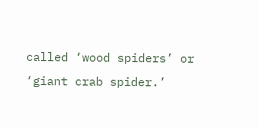called ‘wood spiders’ or ‘giant crab spider.’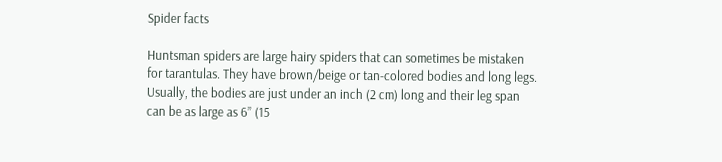Spider facts

Huntsman spiders are large hairy spiders that can sometimes be mistaken for tarantulas. They have brown/beige or tan-colored bodies and long legs. Usually, the bodies are just under an inch (2 cm) long and their leg span can be as large as 6” (15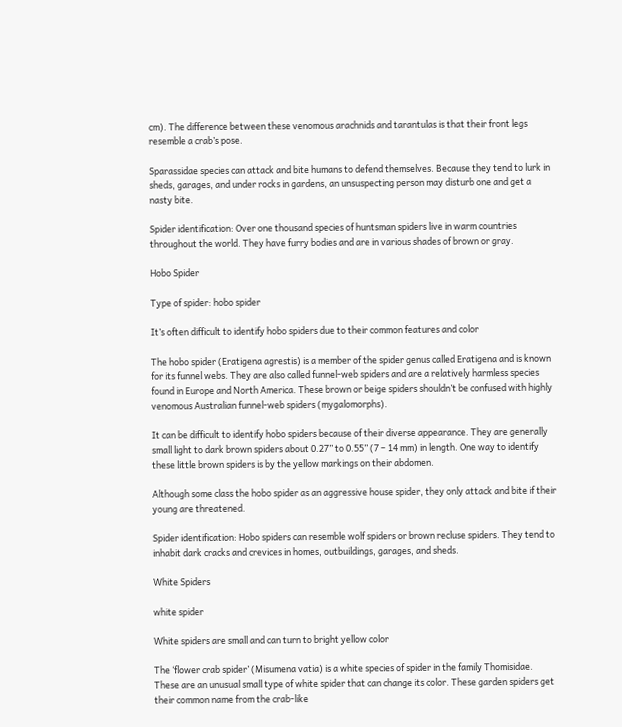cm). The difference between these venomous arachnids and tarantulas is that their front legs resemble a crab’s pose.

Sparassidae species can attack and bite humans to defend themselves. Because they tend to lurk in sheds, garages, and under rocks in gardens, an unsuspecting person may disturb one and get a nasty bite.

Spider identification: Over one thousand species of huntsman spiders live in warm countries throughout the world. They have furry bodies and are in various shades of brown or gray.

Hobo Spider

Type of spider: hobo spider

It’s often difficult to identify hobo spiders due to their common features and color

The hobo spider (Eratigena agrestis) is a member of the spider genus called Eratigena and is known for its funnel webs. They are also called funnel-web spiders and are a relatively harmless species found in Europe and North America. These brown or beige spiders shouldn’t be confused with highly venomous Australian funnel-web spiders (mygalomorphs).

It can be difficult to identify hobo spiders because of their diverse appearance. They are generally small light to dark brown spiders about 0.27” to 0.55” (7 – 14 mm) in length. One way to identify these little brown spiders is by the yellow markings on their abdomen.

Although some class the hobo spider as an aggressive house spider, they only attack and bite if their young are threatened.

Spider identification: Hobo spiders can resemble wolf spiders or brown recluse spiders. They tend to inhabit dark cracks and crevices in homes, outbuildings, garages, and sheds.

White Spiders

white spider

White spiders are small and can turn to bright yellow color

The ‘flower crab spider’ (Misumena vatia) is a white species of spider in the family Thomisidae. These are an unusual small type of white spider that can change its color. These garden spiders get their common name from the crab-like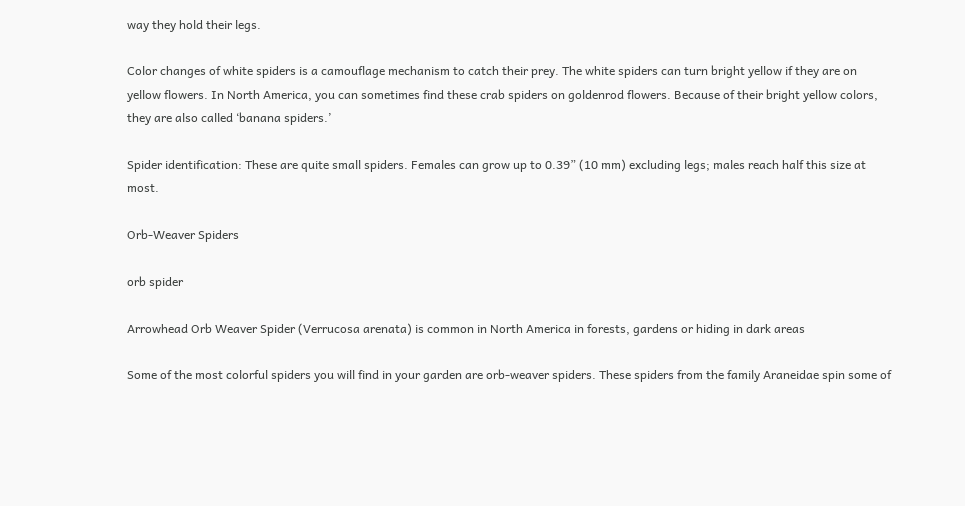way they hold their legs.

Color changes of white spiders is a camouflage mechanism to catch their prey. The white spiders can turn bright yellow if they are on yellow flowers. In North America, you can sometimes find these crab spiders on goldenrod flowers. Because of their bright yellow colors, they are also called ‘banana spiders.’

Spider identification: These are quite small spiders. Females can grow up to 0.39” (10 mm) excluding legs; males reach half this size at most.

Orb-Weaver Spiders

orb spider

Arrowhead Orb Weaver Spider (Verrucosa arenata) is common in North America in forests, gardens or hiding in dark areas

Some of the most colorful spiders you will find in your garden are orb-weaver spiders. These spiders from the family Araneidae spin some of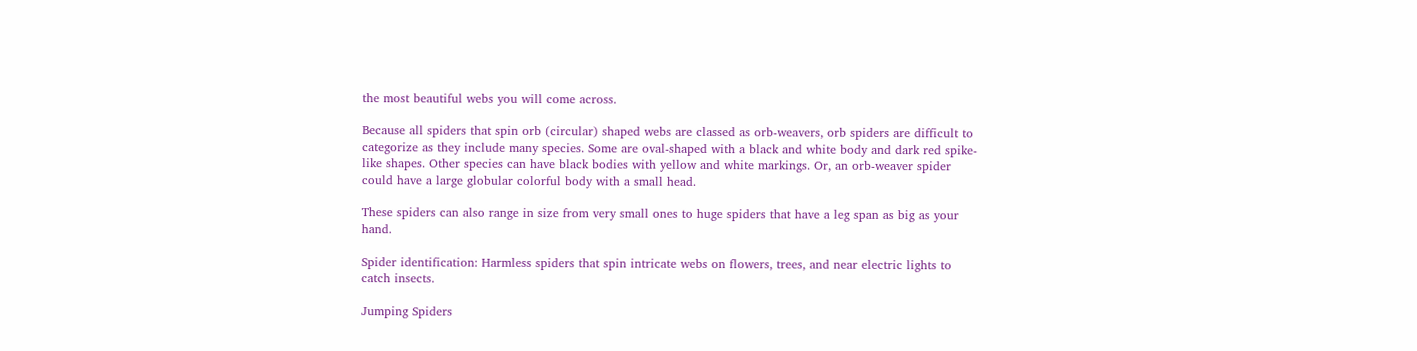the most beautiful webs you will come across.

Because all spiders that spin orb (circular) shaped webs are classed as orb-weavers, orb spiders are difficult to categorize as they include many species. Some are oval-shaped with a black and white body and dark red spike-like shapes. Other species can have black bodies with yellow and white markings. Or, an orb-weaver spider could have a large globular colorful body with a small head.

These spiders can also range in size from very small ones to huge spiders that have a leg span as big as your hand.

Spider identification: Harmless spiders that spin intricate webs on flowers, trees, and near electric lights to catch insects.

Jumping Spiders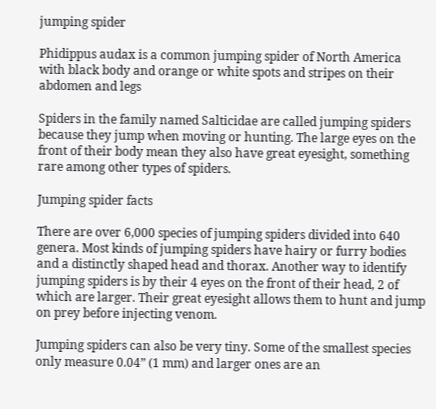jumping spider

Phidippus audax is a common jumping spider of North America with black body and orange or white spots and stripes on their abdomen and legs

Spiders in the family named Salticidae are called jumping spiders because they jump when moving or hunting. The large eyes on the front of their body mean they also have great eyesight, something rare among other types of spiders.

Jumping spider facts

There are over 6,000 species of jumping spiders divided into 640 genera. Most kinds of jumping spiders have hairy or furry bodies and a distinctly shaped head and thorax. Another way to identify jumping spiders is by their 4 eyes on the front of their head, 2 of which are larger. Their great eyesight allows them to hunt and jump on prey before injecting venom.

Jumping spiders can also be very tiny. Some of the smallest species only measure 0.04” (1 mm) and larger ones are an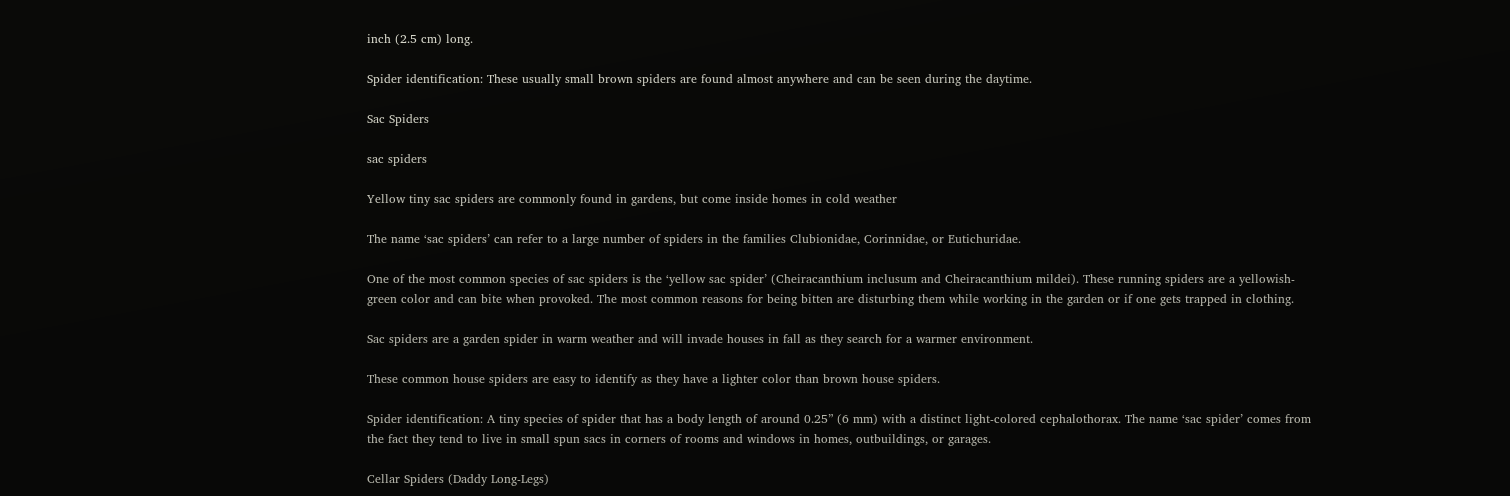inch (2.5 cm) long.

Spider identification: These usually small brown spiders are found almost anywhere and can be seen during the daytime.

Sac Spiders

sac spiders

Yellow tiny sac spiders are commonly found in gardens, but come inside homes in cold weather

The name ‘sac spiders’ can refer to a large number of spiders in the families Clubionidae, Corinnidae, or Eutichuridae.

One of the most common species of sac spiders is the ‘yellow sac spider’ (Cheiracanthium inclusum and Cheiracanthium mildei). These running spiders are a yellowish-green color and can bite when provoked. The most common reasons for being bitten are disturbing them while working in the garden or if one gets trapped in clothing.

Sac spiders are a garden spider in warm weather and will invade houses in fall as they search for a warmer environment.

These common house spiders are easy to identify as they have a lighter color than brown house spiders.

Spider identification: A tiny species of spider that has a body length of around 0.25” (6 mm) with a distinct light-colored cephalothorax. The name ‘sac spider’ comes from the fact they tend to live in small spun sacs in corners of rooms and windows in homes, outbuildings, or garages.

Cellar Spiders (Daddy Long-Legs)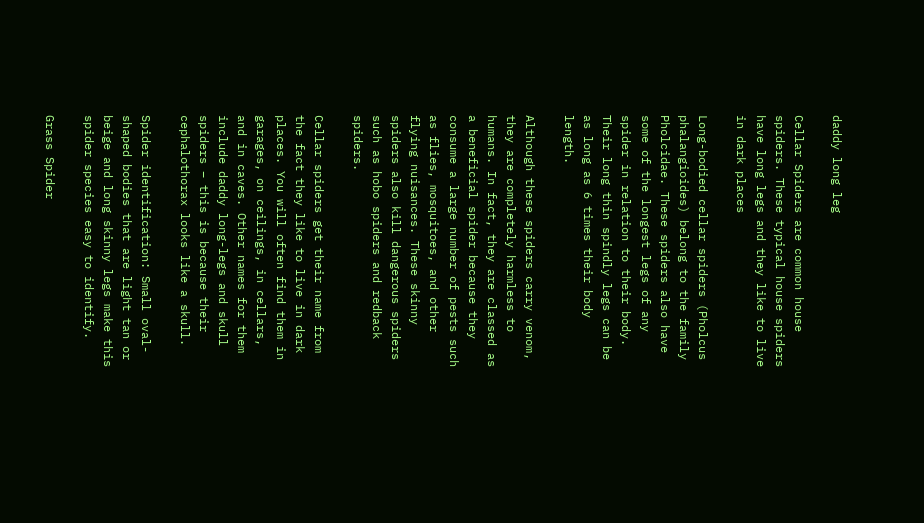daddy long leg

Cellar Spiders are common house spiders. These typical house spiders have long legs and they like to live in dark places

Long-bodied cellar spiders (Pholcus phalangioides) belong to the family Pholcidae. These spiders also have some of the longest legs of any spider in relation to their body. Their long thin spindly legs can be as long as 6 times their body length.

Although these spiders carry venom, they are completely harmless to humans. In fact, they are classed as a beneficial spider because they consume a large number of pests such as flies, mosquitoes, and other flying nuisances. These skinny spiders also kill dangerous spiders such as hobo spiders and redback spiders.

Cellar spiders get their name from the fact they like to live in dark places. You will often find them in garages, on ceilings, in cellars, and in caves. Other names for them include daddy long-legs and skull spiders – this is because their cephalothorax looks like a skull.

Spider identification: Small oval-shaped bodies that are light tan or beige and long skinny legs make this spider species easy to identify.

Grass Spider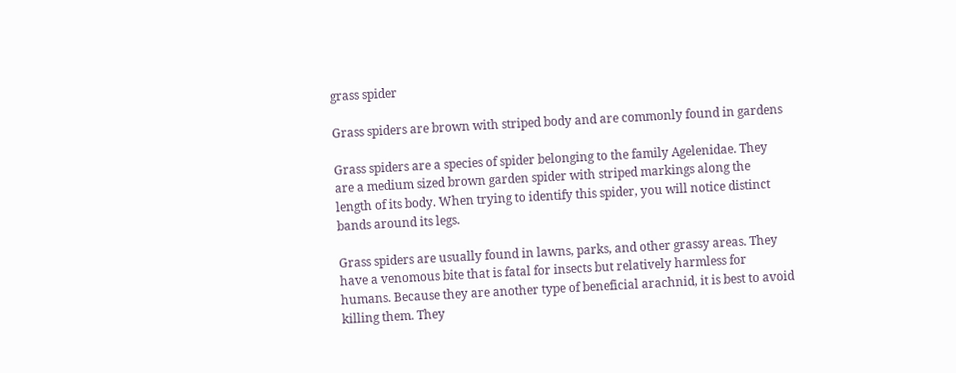grass spider

Grass spiders are brown with striped body and are commonly found in gardens

Grass spiders are a species of spider belonging to the family Agelenidae. They are a medium sized brown garden spider with striped markings along the length of its body. When trying to identify this spider, you will notice distinct bands around its legs.

Grass spiders are usually found in lawns, parks, and other grassy areas. They have a venomous bite that is fatal for insects but relatively harmless for humans. Because they are another type of beneficial arachnid, it is best to avoid killing them. They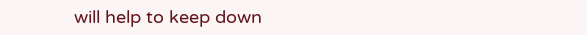will help to keep down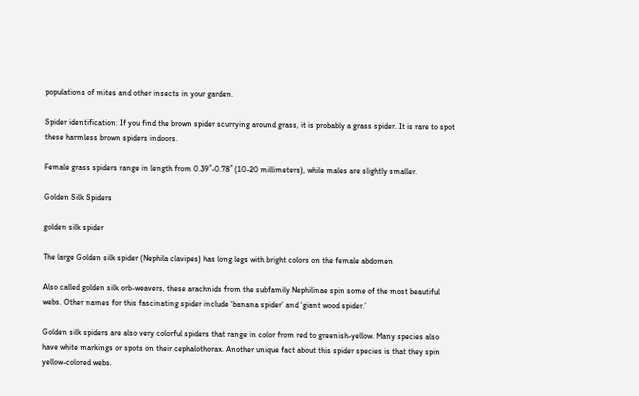populations of mites and other insects in your garden.

Spider identification: If you find the brown spider scurrying around grass, it is probably a grass spider. It is rare to spot these harmless brown spiders indoors.

Female grass spiders range in length from 0.39″-0.78″ (10-20 millimeters), while males are slightly smaller.

Golden Silk Spiders

golden silk spider

The large Golden silk spider (Nephila clavipes) has long legs with bright colors on the female abdomen

Also called golden silk orb-weavers, these arachnids from the subfamily Nephilinae spin some of the most beautiful webs. Other names for this fascinating spider include ‘banana spider’ and ‘giant wood spider.’

Golden silk spiders are also very colorful spiders that range in color from red to greenish-yellow. Many species also have white markings or spots on their cephalothorax. Another unique fact about this spider species is that they spin yellow-colored webs.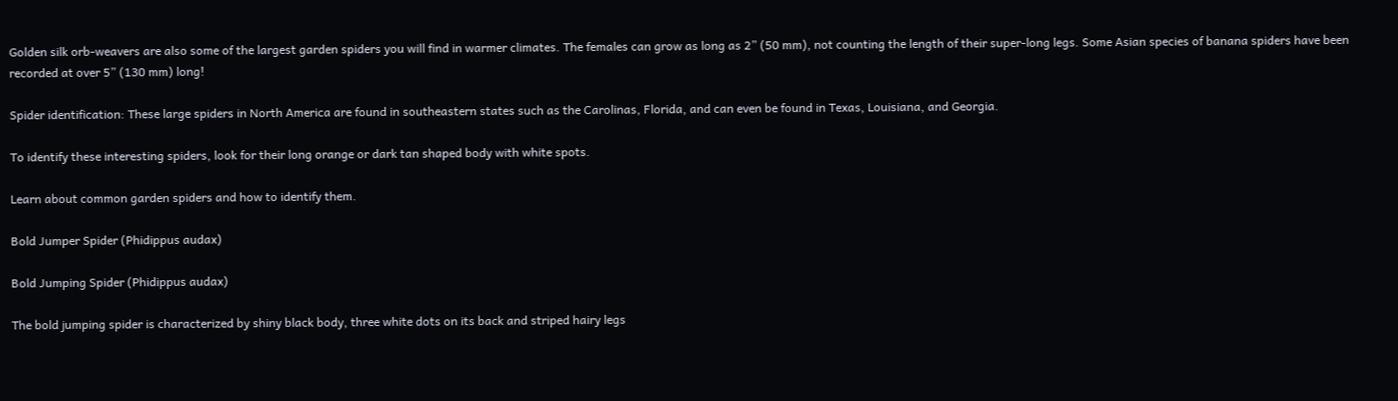Golden silk orb-weavers are also some of the largest garden spiders you will find in warmer climates. The females can grow as long as 2” (50 mm), not counting the length of their super-long legs. Some Asian species of banana spiders have been recorded at over 5” (130 mm) long!

Spider identification: These large spiders in North America are found in southeastern states such as the Carolinas, Florida, and can even be found in Texas, Louisiana, and Georgia.

To identify these interesting spiders, look for their long orange or dark tan shaped body with white spots.

Learn about common garden spiders and how to identify them.

Bold Jumper Spider (Phidippus audax)

Bold Jumping Spider (Phidippus audax)

The bold jumping spider is characterized by shiny black body, three white dots on its back and striped hairy legs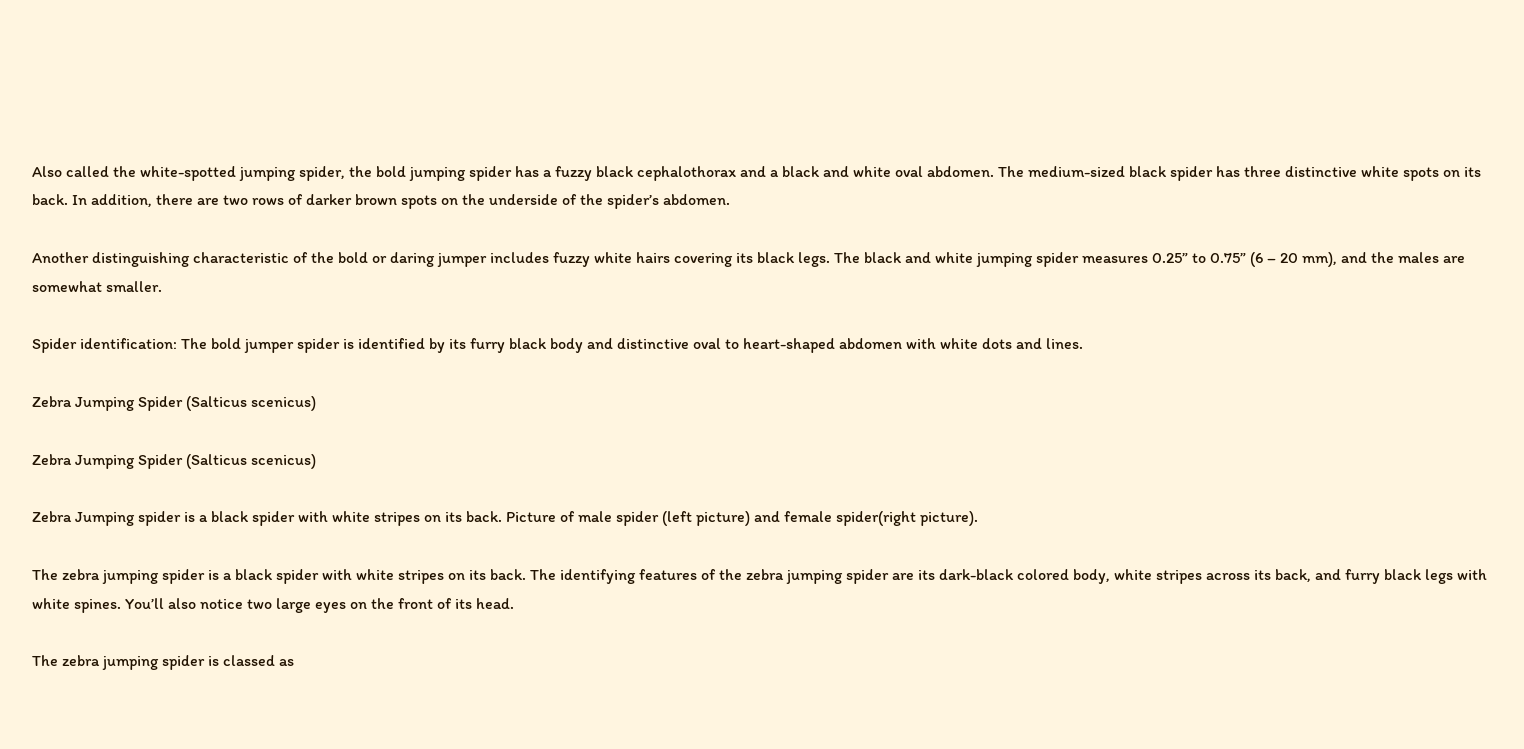Also called the white-spotted jumping spider, the bold jumping spider has a fuzzy black cephalothorax and a black and white oval abdomen. The medium-sized black spider has three distinctive white spots on its back. In addition, there are two rows of darker brown spots on the underside of the spider’s abdomen.

Another distinguishing characteristic of the bold or daring jumper includes fuzzy white hairs covering its black legs. The black and white jumping spider measures 0.25” to 0.75” (6 – 20 mm), and the males are somewhat smaller.

Spider identification: The bold jumper spider is identified by its furry black body and distinctive oval to heart-shaped abdomen with white dots and lines.

Zebra Jumping Spider (Salticus scenicus)

Zebra Jumping Spider (Salticus scenicus)

Zebra Jumping spider is a black spider with white stripes on its back. Picture of male spider (left picture) and female spider(right picture).

The zebra jumping spider is a black spider with white stripes on its back. The identifying features of the zebra jumping spider are its dark-black colored body, white stripes across its back, and furry black legs with white spines. You’ll also notice two large eyes on the front of its head.

The zebra jumping spider is classed as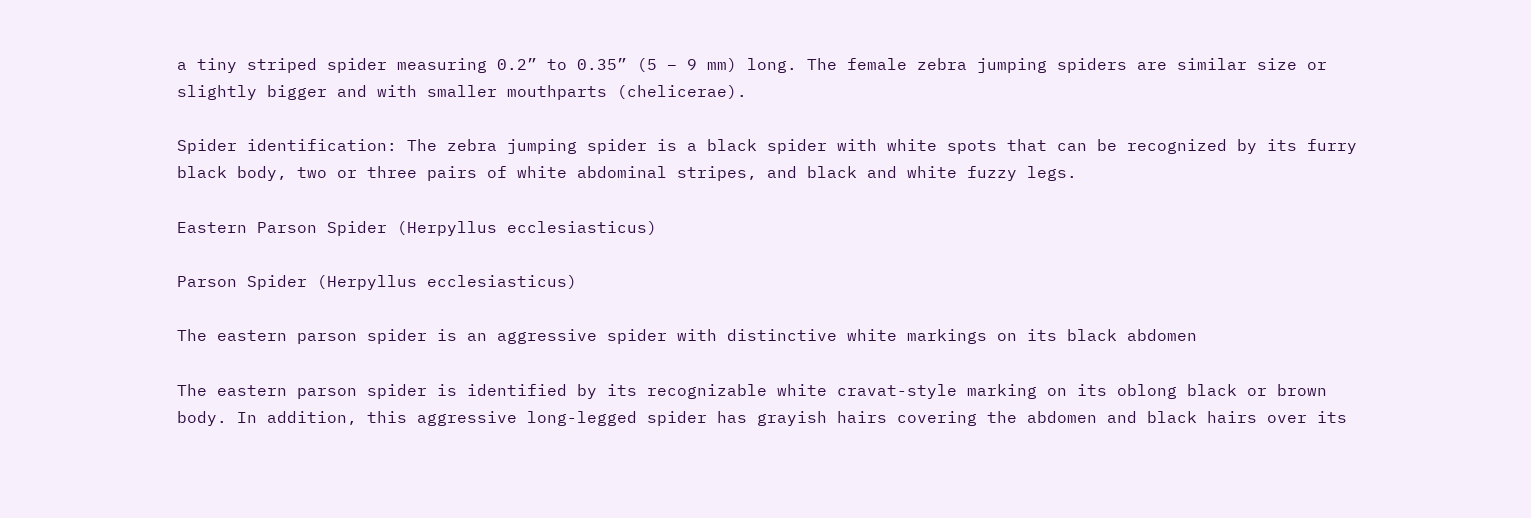a tiny striped spider measuring 0.2” to 0.35” (5 – 9 mm) long. The female zebra jumping spiders are similar size or slightly bigger and with smaller mouthparts (chelicerae).

Spider identification: The zebra jumping spider is a black spider with white spots that can be recognized by its furry black body, two or three pairs of white abdominal stripes, and black and white fuzzy legs.

Eastern Parson Spider (Herpyllus ecclesiasticus)

Parson Spider (Herpyllus ecclesiasticus)

The eastern parson spider is an aggressive spider with distinctive white markings on its black abdomen

The eastern parson spider is identified by its recognizable white cravat-style marking on its oblong black or brown body. In addition, this aggressive long-legged spider has grayish hairs covering the abdomen and black hairs over its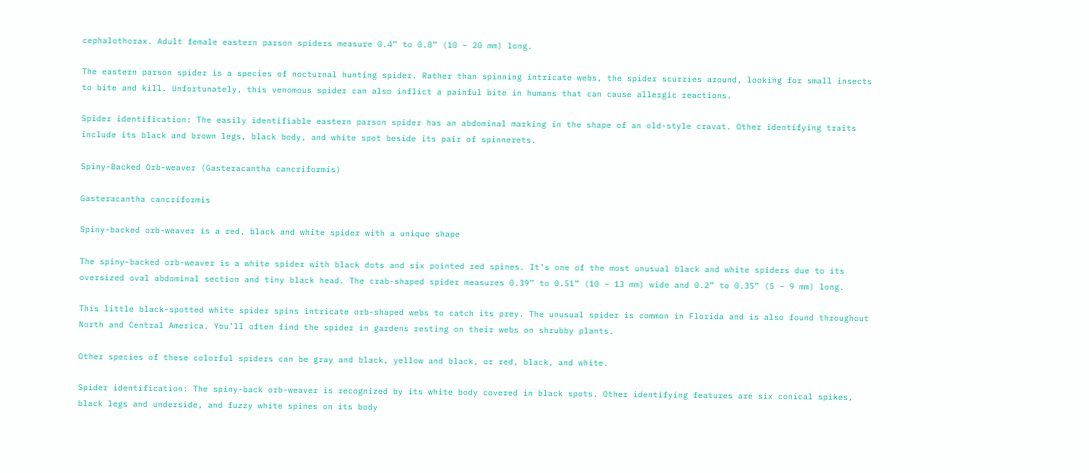cephalothorax. Adult female eastern parson spiders measure 0.4” to 0.8” (10 – 20 mm) long.

The eastern parson spider is a species of nocturnal hunting spider. Rather than spinning intricate webs, the spider scurries around, looking for small insects to bite and kill. Unfortunately, this venomous spider can also inflict a painful bite in humans that can cause allergic reactions.

Spider identification: The easily identifiable eastern parson spider has an abdominal marking in the shape of an old-style cravat. Other identifying traits include its black and brown legs, black body, and white spot beside its pair of spinnerets.

Spiny-Backed Orb-weaver (Gasteracantha cancriformis)

Gasteracantha cancriformis

Spiny-backed orb-weaver is a red, black and white spider with a unique shape

The spiny-backed orb-weaver is a white spider with black dots and six pointed red spines. It’s one of the most unusual black and white spiders due to its oversized oval abdominal section and tiny black head. The crab-shaped spider measures 0.39” to 0.51” (10 – 13 mm) wide and 0.2” to 0.35” (5 – 9 mm) long.

This little black-spotted white spider spins intricate orb-shaped webs to catch its prey. The unusual spider is common in Florida and is also found throughout North and Central America. You’ll often find the spider in gardens resting on their webs on shrubby plants.

Other species of these colorful spiders can be gray and black, yellow and black, or red, black, and white.

Spider identification: The spiny-back orb-weaver is recognized by its white body covered in black spots. Other identifying features are six conical spikes, black legs and underside, and fuzzy white spines on its body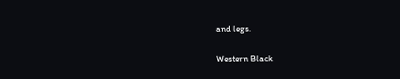and legs.

Western Black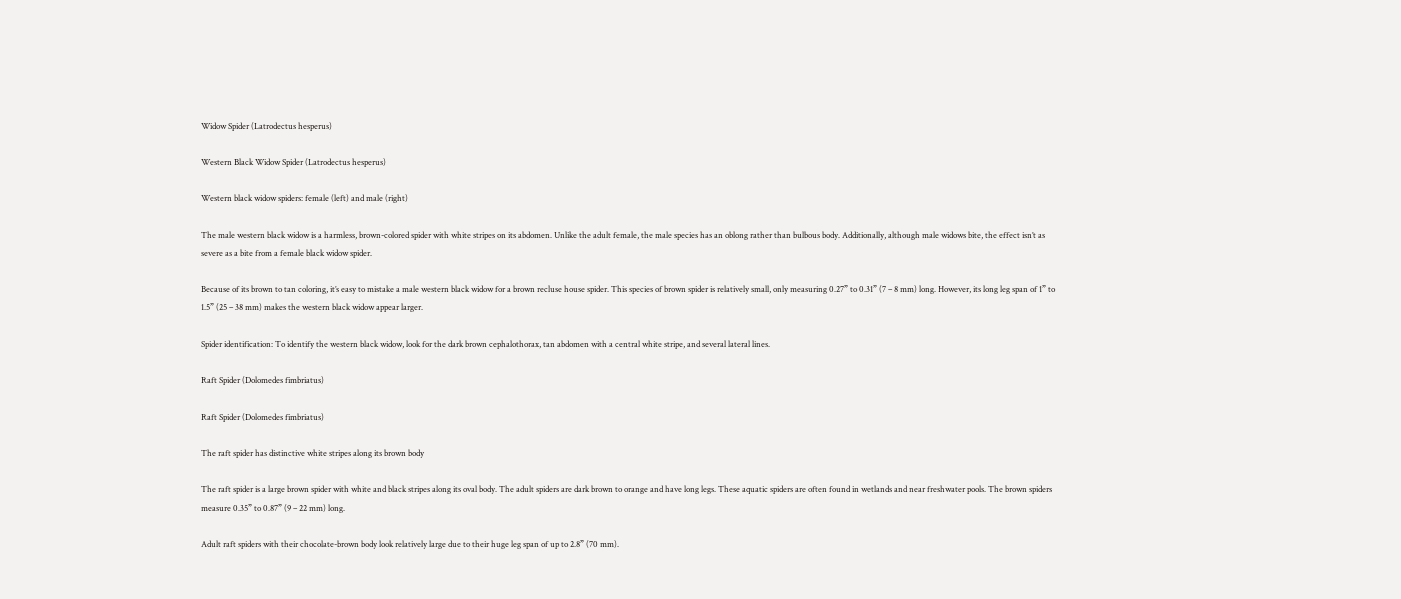Widow Spider (Latrodectus hesperus)

Western Black Widow Spider (Latrodectus hesperus)

Western black widow spiders: female (left) and male (right)

The male western black widow is a harmless, brown-colored spider with white stripes on its abdomen. Unlike the adult female, the male species has an oblong rather than bulbous body. Additionally, although male widows bite, the effect isn’t as severe as a bite from a female black widow spider.

Because of its brown to tan coloring, it’s easy to mistake a male western black widow for a brown recluse house spider. This species of brown spider is relatively small, only measuring 0.27” to 0.31” (7 – 8 mm) long. However, its long leg span of 1” to 1.5” (25 – 38 mm) makes the western black widow appear larger.

Spider identification: To identify the western black widow, look for the dark brown cephalothorax, tan abdomen with a central white stripe, and several lateral lines.

Raft Spider (Dolomedes fimbriatus)

Raft Spider (Dolomedes fimbriatus)

The raft spider has distinctive white stripes along its brown body

The raft spider is a large brown spider with white and black stripes along its oval body. The adult spiders are dark brown to orange and have long legs. These aquatic spiders are often found in wetlands and near freshwater pools. The brown spiders measure 0.35” to 0.87” (9 – 22 mm) long.

Adult raft spiders with their chocolate-brown body look relatively large due to their huge leg span of up to 2.8” (70 mm).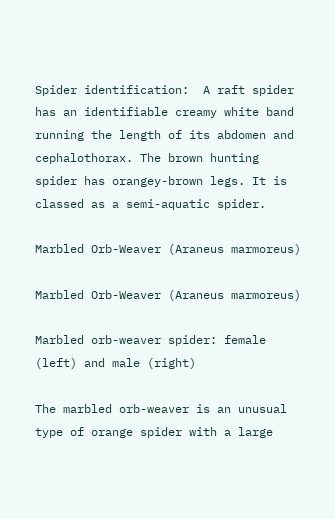Spider identification:  A raft spider has an identifiable creamy white band running the length of its abdomen and cephalothorax. The brown hunting spider has orangey-brown legs. It is classed as a semi-aquatic spider.

Marbled Orb-Weaver (Araneus marmoreus)

Marbled Orb-Weaver (Araneus marmoreus)

Marbled orb-weaver spider: female (left) and male (right)

The marbled orb-weaver is an unusual type of orange spider with a large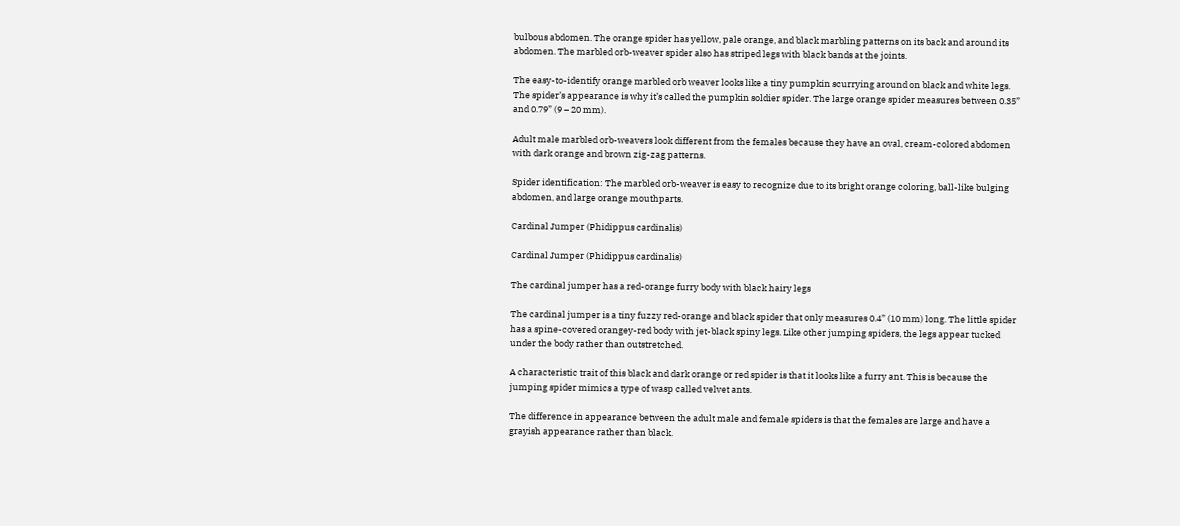bulbous abdomen. The orange spider has yellow, pale orange, and black marbling patterns on its back and around its abdomen. The marbled orb-weaver spider also has striped legs with black bands at the joints.

The easy-to-identify orange marbled orb weaver looks like a tiny pumpkin scurrying around on black and white legs. The spider’s appearance is why it’s called the pumpkin soldier spider. The large orange spider measures between 0.35” and 0.79” (9 – 20 mm).

Adult male marbled orb-weavers look different from the females because they have an oval, cream-colored abdomen with dark orange and brown zig-zag patterns.

Spider identification: The marbled orb-weaver is easy to recognize due to its bright orange coloring, ball-like bulging abdomen, and large orange mouthparts.

Cardinal Jumper (Phidippus cardinalis)

Cardinal Jumper (Phidippus cardinalis)

The cardinal jumper has a red-orange furry body with black hairy legs

The cardinal jumper is a tiny fuzzy red-orange and black spider that only measures 0.4” (10 mm) long. The little spider has a spine-covered orangey-red body with jet-black spiny legs. Like other jumping spiders, the legs appear tucked under the body rather than outstretched.

A characteristic trait of this black and dark orange or red spider is that it looks like a furry ant. This is because the jumping spider mimics a type of wasp called velvet ants.

The difference in appearance between the adult male and female spiders is that the females are large and have a grayish appearance rather than black.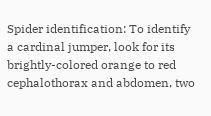Spider identification: To identify a cardinal jumper, look for its brightly-colored orange to red cephalothorax and abdomen, two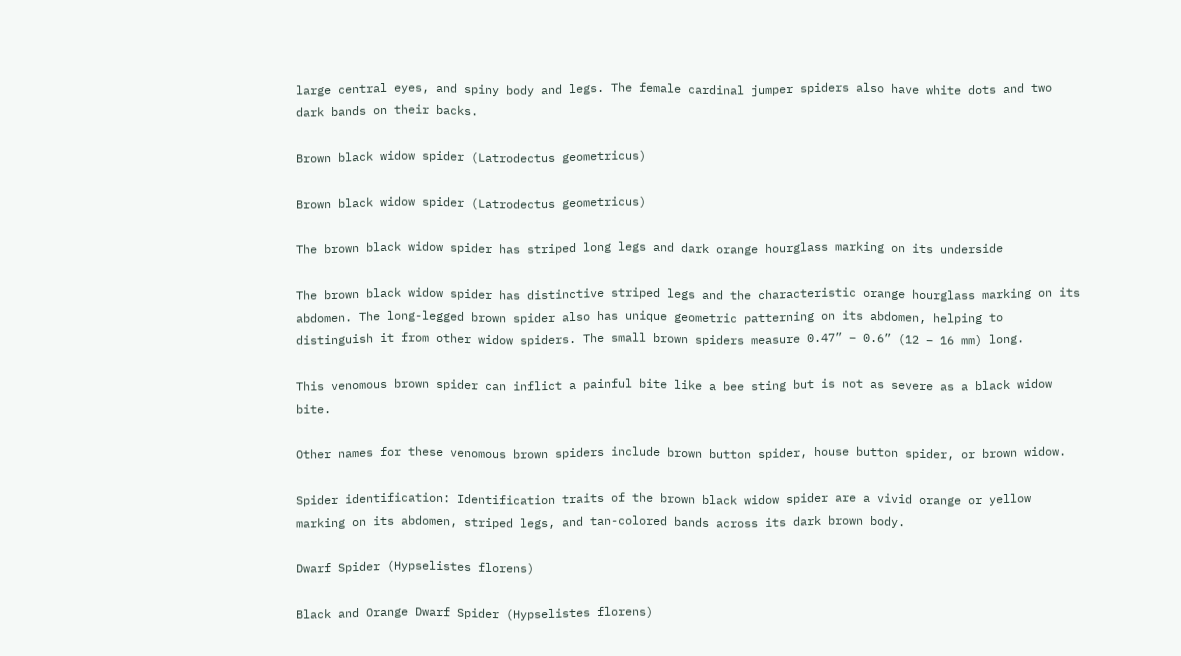large central eyes, and spiny body and legs. The female cardinal jumper spiders also have white dots and two dark bands on their backs.

Brown black widow spider (Latrodectus geometricus)

Brown black widow spider (Latrodectus geometricus)

The brown black widow spider has striped long legs and dark orange hourglass marking on its underside

The brown black widow spider has distinctive striped legs and the characteristic orange hourglass marking on its abdomen. The long-legged brown spider also has unique geometric patterning on its abdomen, helping to distinguish it from other widow spiders. The small brown spiders measure 0.47” – 0.6” (12 – 16 mm) long.

This venomous brown spider can inflict a painful bite like a bee sting but is not as severe as a black widow bite.

Other names for these venomous brown spiders include brown button spider, house button spider, or brown widow.

Spider identification: Identification traits of the brown black widow spider are a vivid orange or yellow marking on its abdomen, striped legs, and tan-colored bands across its dark brown body.

Dwarf Spider (Hypselistes florens)

Black and Orange Dwarf Spider (Hypselistes florens)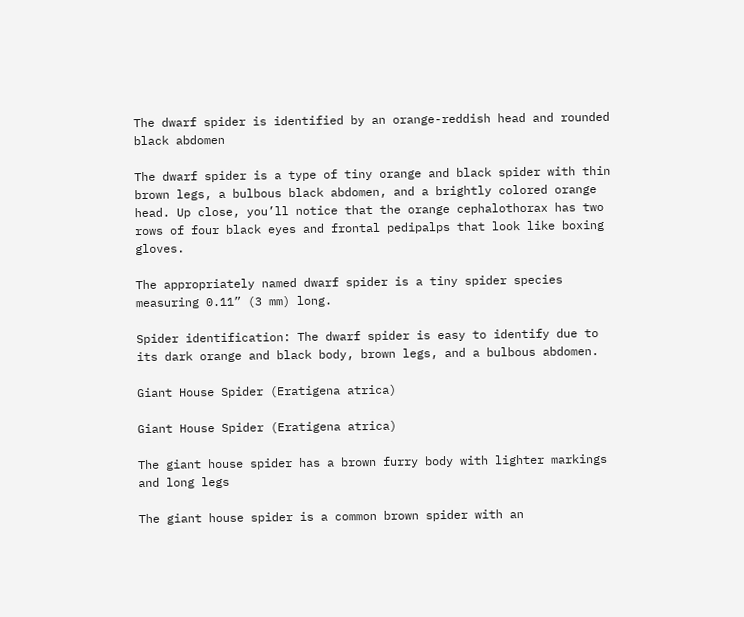The dwarf spider is identified by an orange-reddish head and rounded black abdomen

The dwarf spider is a type of tiny orange and black spider with thin brown legs, a bulbous black abdomen, and a brightly colored orange head. Up close, you’ll notice that the orange cephalothorax has two rows of four black eyes and frontal pedipalps that look like boxing gloves.

The appropriately named dwarf spider is a tiny spider species measuring 0.11” (3 mm) long.

Spider identification: The dwarf spider is easy to identify due to its dark orange and black body, brown legs, and a bulbous abdomen.

Giant House Spider (Eratigena atrica)

Giant House Spider (Eratigena atrica)

The giant house spider has a brown furry body with lighter markings and long legs

The giant house spider is a common brown spider with an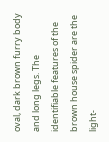oval, dark brown furry body and long legs. The identifiable features of the brown house spider are the light-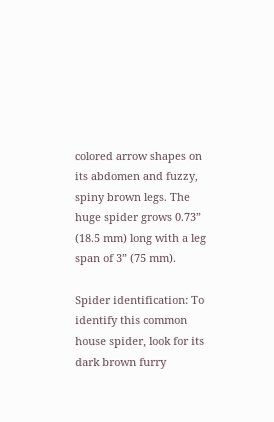colored arrow shapes on its abdomen and fuzzy, spiny brown legs. The huge spider grows 0.73” (18.5 mm) long with a leg span of 3” (75 mm).

Spider identification: To identify this common house spider, look for its dark brown furry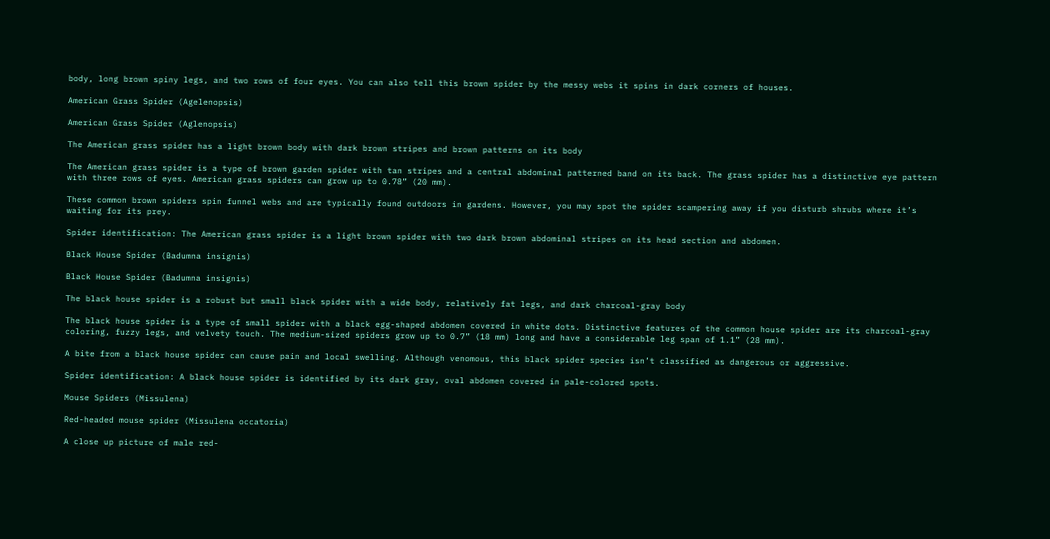body, long brown spiny legs, and two rows of four eyes. You can also tell this brown spider by the messy webs it spins in dark corners of houses.

American Grass Spider (Agelenopsis)

American Grass Spider (Aglenopsis)

The American grass spider has a light brown body with dark brown stripes and brown patterns on its body

The American grass spider is a type of brown garden spider with tan stripes and a central abdominal patterned band on its back. The grass spider has a distinctive eye pattern with three rows of eyes. American grass spiders can grow up to 0.78” (20 mm).

These common brown spiders spin funnel webs and are typically found outdoors in gardens. However, you may spot the spider scampering away if you disturb shrubs where it’s waiting for its prey.

Spider identification: The American grass spider is a light brown spider with two dark brown abdominal stripes on its head section and abdomen.

Black House Spider (Badumna insignis)

Black House Spider (Badumna insignis)

The black house spider is a robust but small black spider with a wide body, relatively fat legs, and dark charcoal-gray body

The black house spider is a type of small spider with a black egg-shaped abdomen covered in white dots. Distinctive features of the common house spider are its charcoal-gray coloring, fuzzy legs, and velvety touch. The medium-sized spiders grow up to 0.7” (18 mm) long and have a considerable leg span of 1.1” (28 mm).

A bite from a black house spider can cause pain and local swelling. Although venomous, this black spider species isn’t classified as dangerous or aggressive.

Spider identification: A black house spider is identified by its dark gray, oval abdomen covered in pale-colored spots.

Mouse Spiders (Missulena)

Red-headed mouse spider (Missulena occatoria)

A close up picture of male red-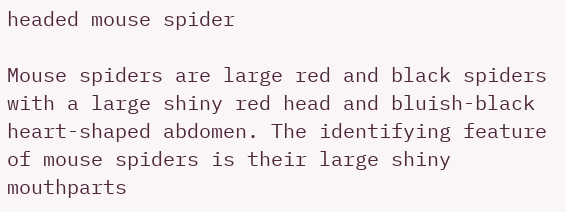headed mouse spider

Mouse spiders are large red and black spiders with a large shiny red head and bluish-black heart-shaped abdomen. The identifying feature of mouse spiders is their large shiny mouthparts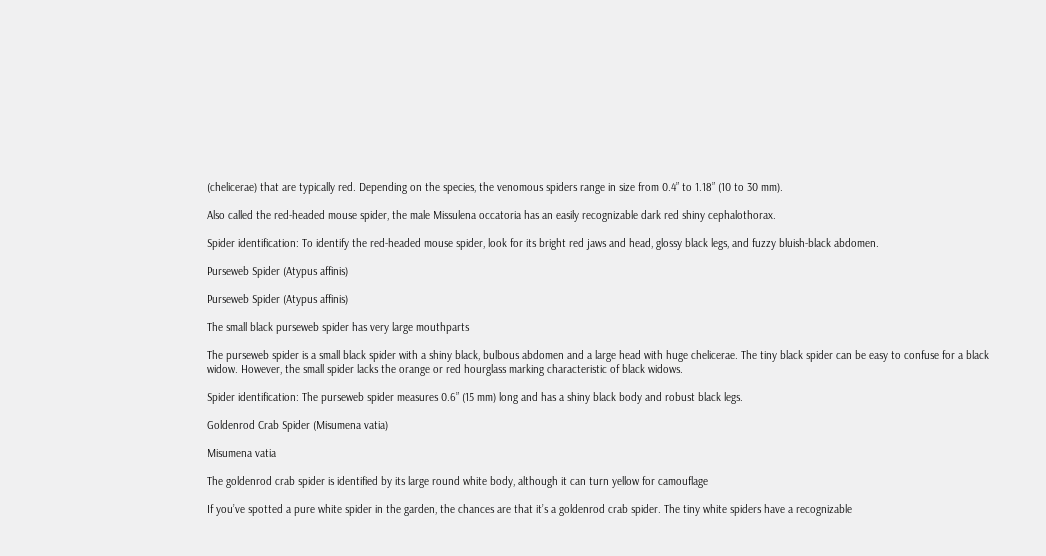(chelicerae) that are typically red. Depending on the species, the venomous spiders range in size from 0.4” to 1.18” (10 to 30 mm).

Also called the red-headed mouse spider, the male Missulena occatoria has an easily recognizable dark red shiny cephalothorax.

Spider identification: To identify the red-headed mouse spider, look for its bright red jaws and head, glossy black legs, and fuzzy bluish-black abdomen.

Purseweb Spider (Atypus affinis)

Purseweb Spider (Atypus affinis)

The small black purseweb spider has very large mouthparts

The purseweb spider is a small black spider with a shiny black, bulbous abdomen and a large head with huge chelicerae. The tiny black spider can be easy to confuse for a black widow. However, the small spider lacks the orange or red hourglass marking characteristic of black widows.

Spider identification: The purseweb spider measures 0.6” (15 mm) long and has a shiny black body and robust black legs.

Goldenrod Crab Spider (Misumena vatia)

Misumena vatia

The goldenrod crab spider is identified by its large round white body, although it can turn yellow for camouflage

If you’ve spotted a pure white spider in the garden, the chances are that it’s a goldenrod crab spider. The tiny white spiders have a recognizable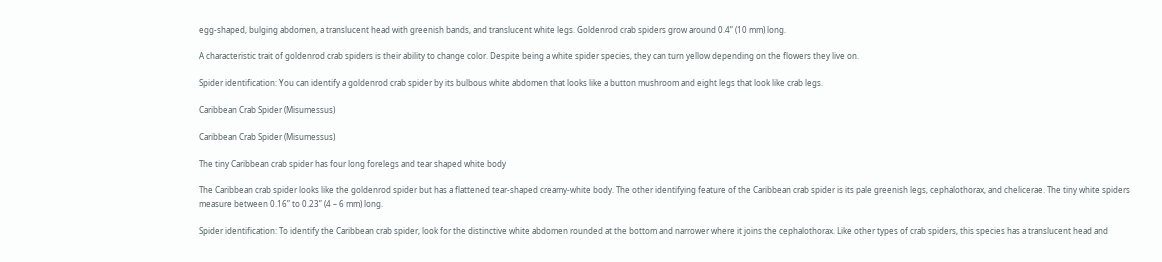egg-shaped, bulging abdomen, a translucent head with greenish bands, and translucent white legs. Goldenrod crab spiders grow around 0.4” (10 mm) long.

A characteristic trait of goldenrod crab spiders is their ability to change color. Despite being a white spider species, they can turn yellow depending on the flowers they live on.

Spider identification: You can identify a goldenrod crab spider by its bulbous white abdomen that looks like a button mushroom and eight legs that look like crab legs.

Caribbean Crab Spider (Misumessus)

Caribbean Crab Spider (Misumessus)

The tiny Caribbean crab spider has four long forelegs and tear shaped white body

The Caribbean crab spider looks like the goldenrod spider but has a flattened tear-shaped creamy-white body. The other identifying feature of the Caribbean crab spider is its pale greenish legs, cephalothorax, and chelicerae. The tiny white spiders measure between 0.16” to 0.23” (4 – 6 mm) long.

Spider identification: To identify the Caribbean crab spider, look for the distinctive white abdomen rounded at the bottom and narrower where it joins the cephalothorax. Like other types of crab spiders, this species has a translucent head and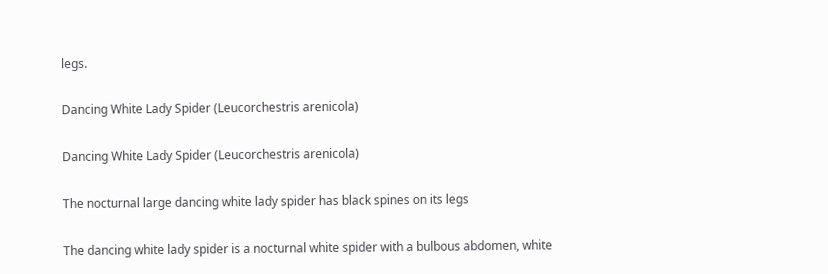legs.

Dancing White Lady Spider (Leucorchestris arenicola)

Dancing White Lady Spider (Leucorchestris arenicola)

The nocturnal large dancing white lady spider has black spines on its legs

The dancing white lady spider is a nocturnal white spider with a bulbous abdomen, white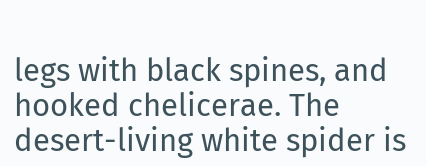legs with black spines, and hooked chelicerae. The desert-living white spider is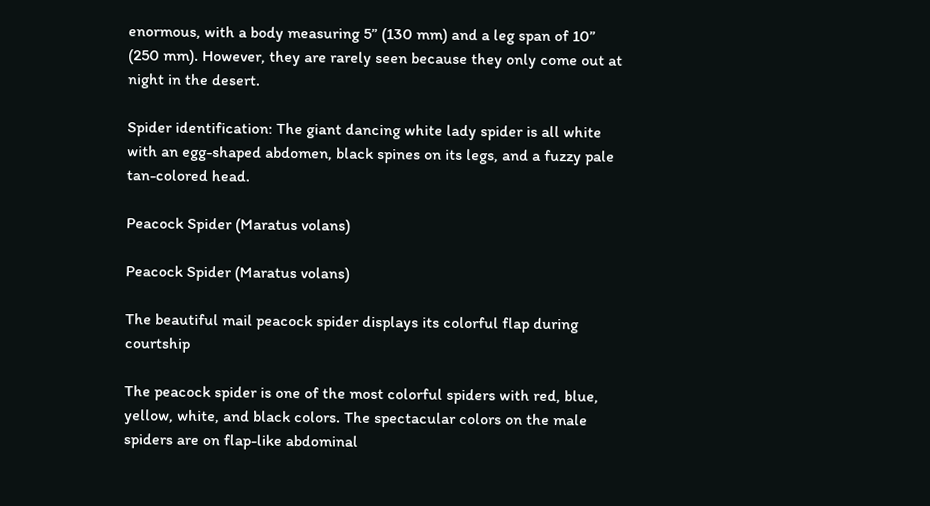enormous, with a body measuring 5” (130 mm) and a leg span of 10” (250 mm). However, they are rarely seen because they only come out at night in the desert.

Spider identification: The giant dancing white lady spider is all white with an egg-shaped abdomen, black spines on its legs, and a fuzzy pale tan-colored head.

Peacock Spider (Maratus volans)

Peacock Spider (Maratus volans)

The beautiful mail peacock spider displays its colorful flap during courtship

The peacock spider is one of the most colorful spiders with red, blue, yellow, white, and black colors. The spectacular colors on the male spiders are on flap-like abdominal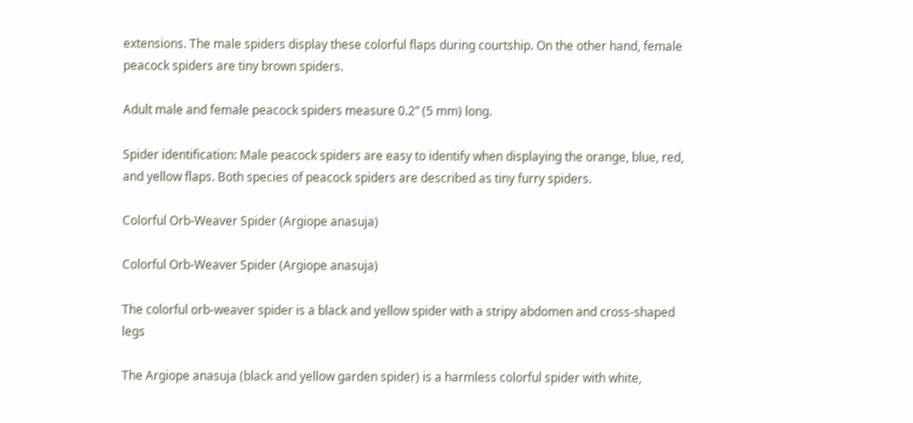extensions. The male spiders display these colorful flaps during courtship. On the other hand, female peacock spiders are tiny brown spiders.

Adult male and female peacock spiders measure 0.2” (5 mm) long.

Spider identification: Male peacock spiders are easy to identify when displaying the orange, blue, red, and yellow flaps. Both species of peacock spiders are described as tiny furry spiders.

Colorful Orb-Weaver Spider (Argiope anasuja)

Colorful Orb-Weaver Spider (Argiope anasuja)

The colorful orb-weaver spider is a black and yellow spider with a stripy abdomen and cross-shaped legs

The Argiope anasuja (black and yellow garden spider) is a harmless colorful spider with white,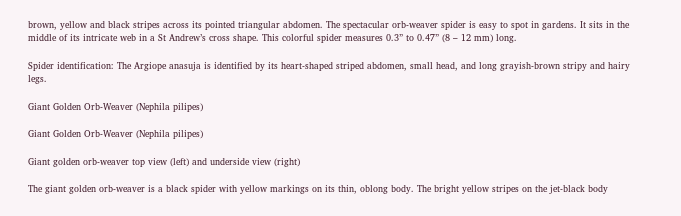brown, yellow and black stripes across its pointed triangular abdomen. The spectacular orb-weaver spider is easy to spot in gardens. It sits in the middle of its intricate web in a St Andrew’s cross shape. This colorful spider measures 0.3” to 0.47” (8 – 12 mm) long.

Spider identification: The Argiope anasuja is identified by its heart-shaped striped abdomen, small head, and long grayish-brown stripy and hairy legs.

Giant Golden Orb-Weaver (Nephila pilipes)

Giant Golden Orb-Weaver (Nephila pilipes)

Giant golden orb-weaver top view (left) and underside view (right)

The giant golden orb-weaver is a black spider with yellow markings on its thin, oblong body. The bright yellow stripes on the jet-black body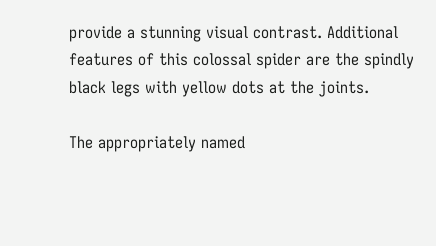provide a stunning visual contrast. Additional features of this colossal spider are the spindly black legs with yellow dots at the joints.

The appropriately named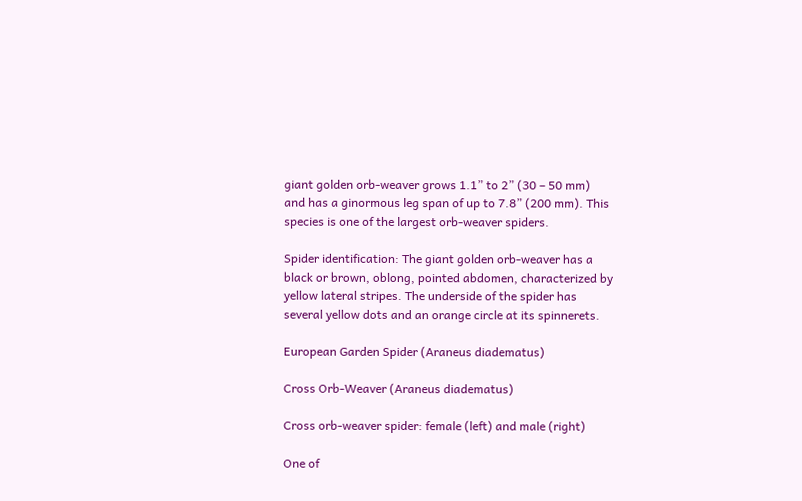giant golden orb-weaver grows 1.1” to 2” (30 – 50 mm) and has a ginormous leg span of up to 7.8” (200 mm). This species is one of the largest orb-weaver spiders.

Spider identification: The giant golden orb-weaver has a black or brown, oblong, pointed abdomen, characterized by yellow lateral stripes. The underside of the spider has several yellow dots and an orange circle at its spinnerets.

European Garden Spider (Araneus diadematus)

Cross Orb-Weaver (Araneus diadematus)

Cross orb-weaver spider: female (left) and male (right)

One of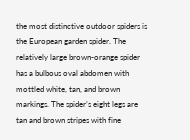the most distinctive outdoor spiders is the European garden spider. The relatively large brown-orange spider has a bulbous oval abdomen with mottled white, tan, and brown markings. The spider’s eight legs are tan and brown stripes with fine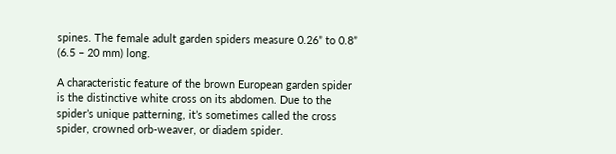spines. The female adult garden spiders measure 0.26” to 0.8” (6.5 – 20 mm) long.

A characteristic feature of the brown European garden spider is the distinctive white cross on its abdomen. Due to the spider’s unique patterning, it’s sometimes called the cross spider, crowned orb-weaver, or diadem spider.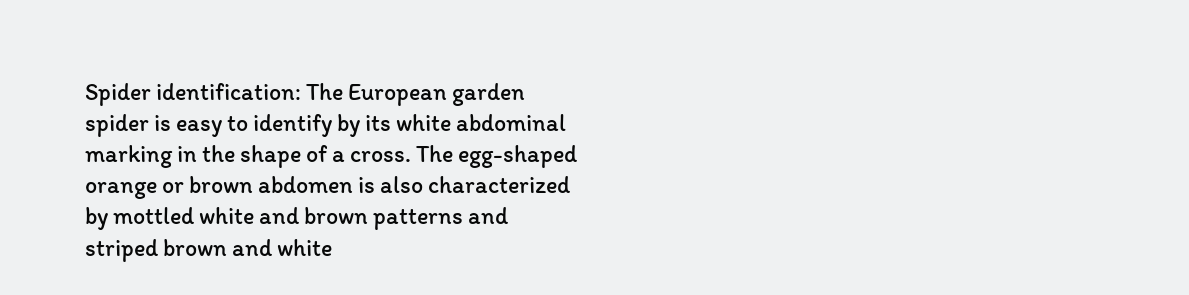Spider identification: The European garden spider is easy to identify by its white abdominal marking in the shape of a cross. The egg-shaped orange or brown abdomen is also characterized by mottled white and brown patterns and striped brown and white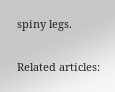spiny legs.

Related articles: